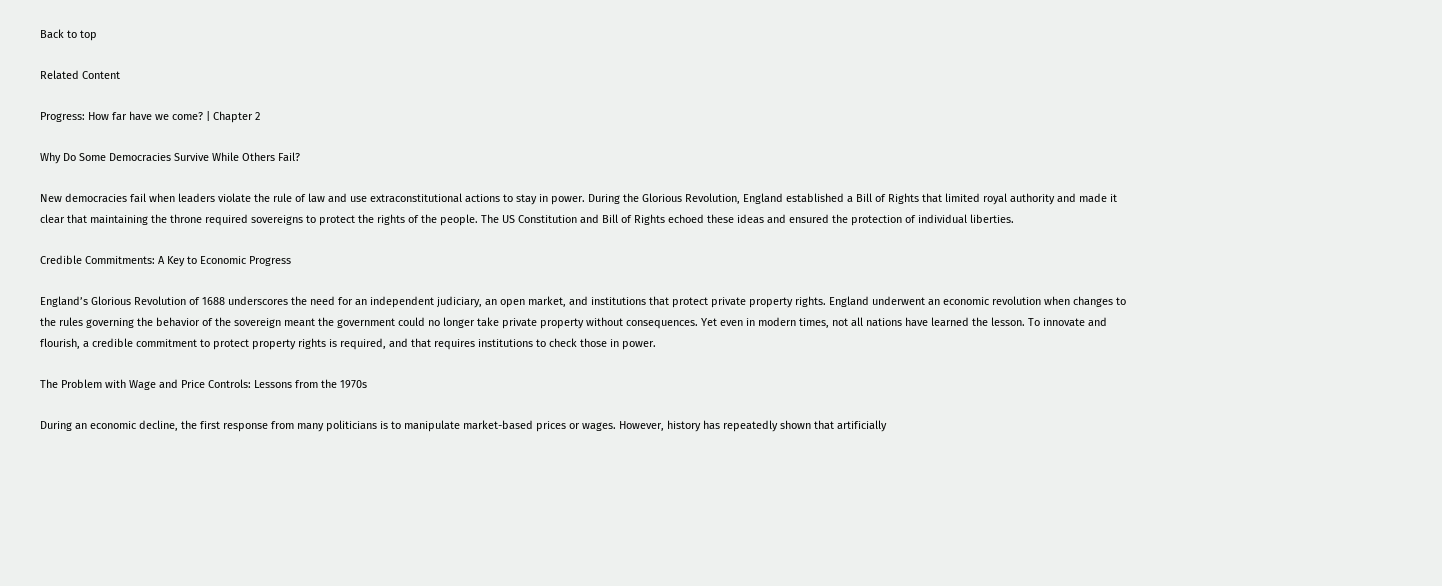Back to top

Related Content

Progress: How far have we come? | Chapter 2

Why Do Some Democracies Survive While Others Fail?

New democracies fail when leaders violate the rule of law and use extraconstitutional actions to stay in power. During the Glorious Revolution, England established a Bill of Rights that limited royal authority and made it clear that maintaining the throne required sovereigns to protect the rights of the people. The US Constitution and Bill of Rights echoed these ideas and ensured the protection of individual liberties.

Credible Commitments: A Key to Economic Progress

England’s Glorious Revolution of 1688 underscores the need for an independent judiciary, an open market, and institutions that protect private property rights. England underwent an economic revolution when changes to the rules governing the behavior of the sovereign meant the government could no longer take private property without consequences. Yet even in modern times, not all nations have learned the lesson. To innovate and flourish, a credible commitment to protect property rights is required, and that requires institutions to check those in power.

The Problem with Wage and Price Controls: Lessons from the 1970s

During an economic decline, the first response from many politicians is to manipulate market-based prices or wages. However, history has repeatedly shown that artificially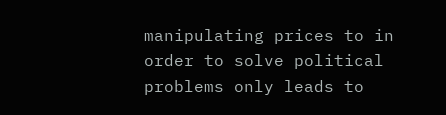manipulating prices to in order to solve political problems only leads to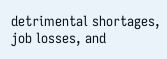detrimental shortages, job losses, and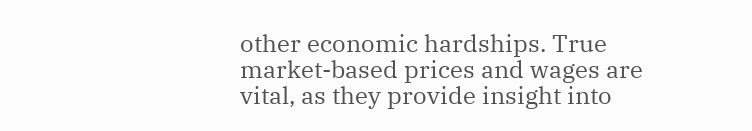other economic hardships. True market-based prices and wages are vital, as they provide insight into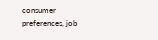consumer preferences, job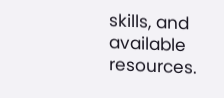skills, and available resources.